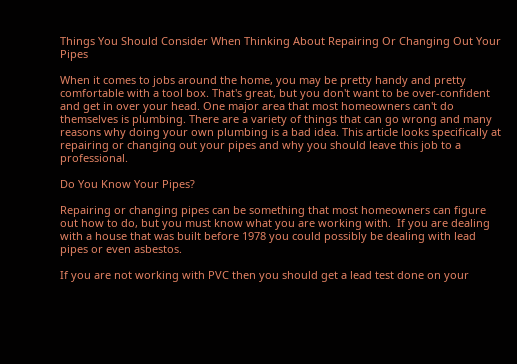Things You Should Consider When Thinking About Repairing Or Changing Out Your Pipes

When it comes to jobs around the home, you may be pretty handy and pretty comfortable with a tool box. That's great, but you don't want to be over-confident and get in over your head. One major area that most homeowners can't do themselves is plumbing. There are a variety of things that can go wrong and many reasons why doing your own plumbing is a bad idea. This article looks specifically at repairing or changing out your pipes and why you should leave this job to a professional.

Do You Know Your Pipes?

Repairing or changing pipes can be something that most homeowners can figure out how to do, but you must know what you are working with.  If you are dealing with a house that was built before 1978 you could possibly be dealing with lead pipes or even asbestos.

If you are not working with PVC then you should get a lead test done on your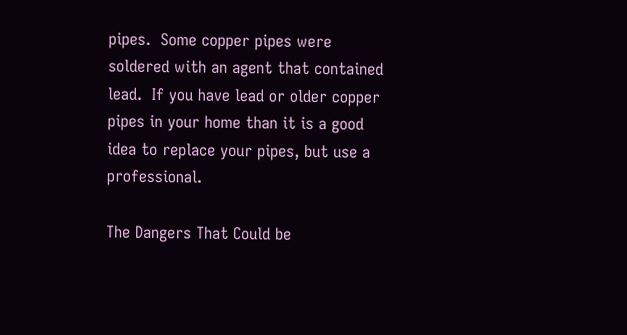pipes.  Some copper pipes were soldered with an agent that contained lead.  If you have lead or older copper pipes in your home than it is a good idea to replace your pipes, but use a professional.

The Dangers That Could be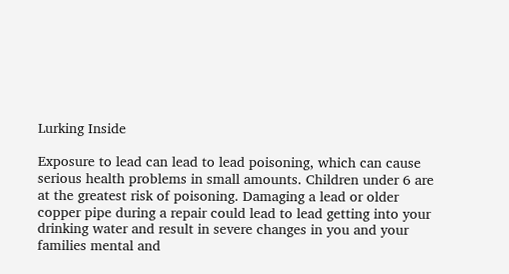Lurking Inside

Exposure to lead can lead to lead poisoning, which can cause serious health problems in small amounts. Children under 6 are at the greatest risk of poisoning. Damaging a lead or older copper pipe during a repair could lead to lead getting into your drinking water and result in severe changes in you and your families mental and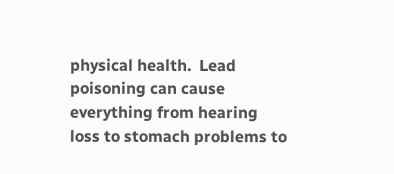physical health.  Lead poisoning can cause everything from hearing loss to stomach problems to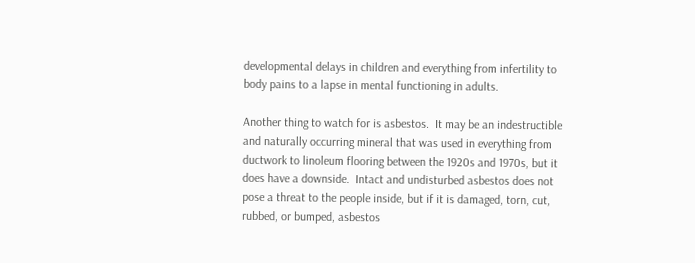developmental delays in children and everything from infertility to body pains to a lapse in mental functioning in adults.

Another thing to watch for is asbestos.  It may be an indestructible and naturally occurring mineral that was used in everything from ductwork to linoleum flooring between the 1920s and 1970s, but it does have a downside.  Intact and undisturbed asbestos does not pose a threat to the people inside, but if it is damaged, torn, cut, rubbed, or bumped, asbestos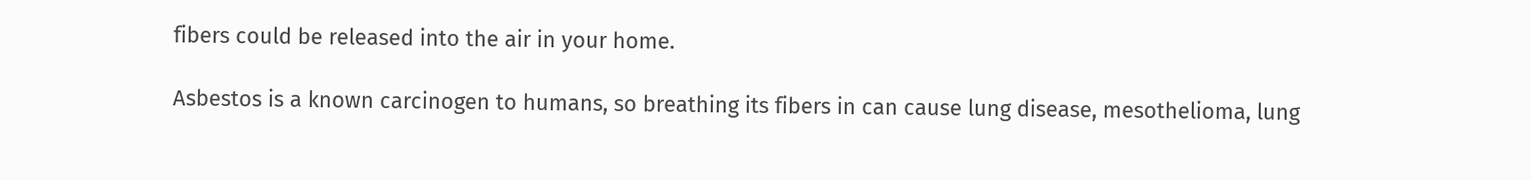fibers could be released into the air in your home.

Asbestos is a known carcinogen to humans, so breathing its fibers in can cause lung disease, mesothelioma, lung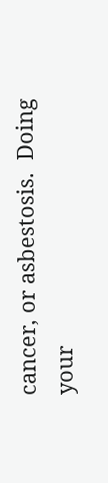cancer, or asbestosis.  Doing your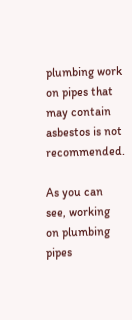plumbing work on pipes that may contain asbestos is not recommended.

As you can see, working on plumbing pipes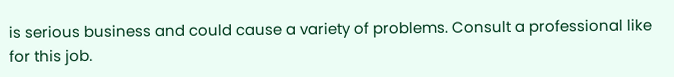is serious business and could cause a variety of problems. Consult a professional like for this job.